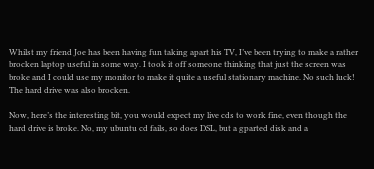Whilst my friend Joe has been having fun taking apart his TV, I’ve been trying to make a rather brocken laptop useful in some way. I took it off someone thinking that just the screen was broke and I could use my monitor to make it quite a useful stationary machine. No such luck! The hard drive was also brocken.

Now, here’s the interesting bit, you would expect my live cds to work fine, even though the hard drive is broke. No, my ubuntu cd fails, so does DSL, but a gparted disk and a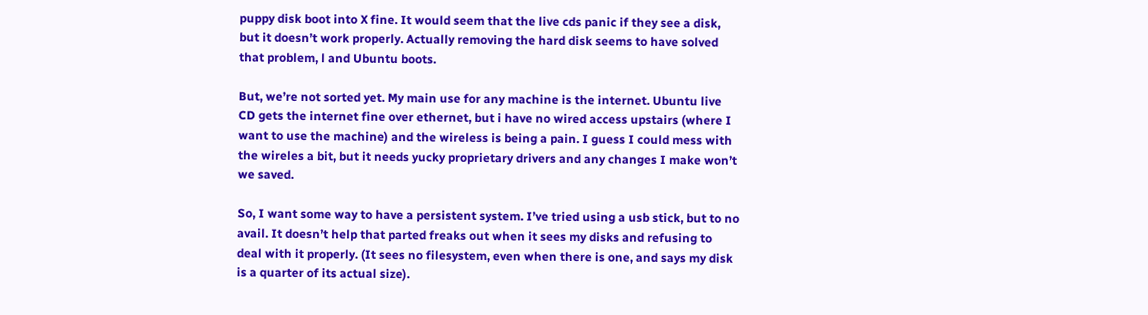puppy disk boot into X fine. It would seem that the live cds panic if they see a disk, but it doesn’t work properly. Actually removing the hard disk seems to have solved that problem, l and Ubuntu boots.

But, we’re not sorted yet. My main use for any machine is the internet. Ubuntu live CD gets the internet fine over ethernet, but i have no wired access upstairs (where I want to use the machine) and the wireless is being a pain. I guess I could mess with the wireles a bit, but it needs yucky proprietary drivers and any changes I make won’t we saved.

So, I want some way to have a persistent system. I’ve tried using a usb stick, but to no avail. It doesn’t help that parted freaks out when it sees my disks and refusing to deal with it properly. (It sees no filesystem, even when there is one, and says my disk is a quarter of its actual size).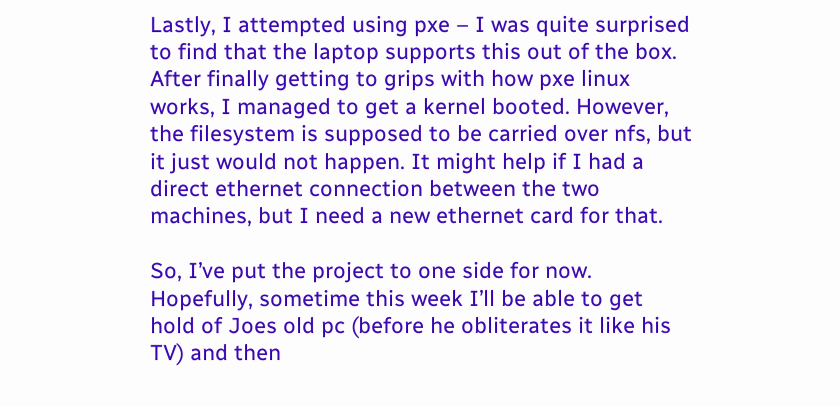Lastly, I attempted using pxe – I was quite surprised to find that the laptop supports this out of the box. After finally getting to grips with how pxe linux works, I managed to get a kernel booted. However, the filesystem is supposed to be carried over nfs, but it just would not happen. It might help if I had a direct ethernet connection between the two machines, but I need a new ethernet card for that.

So, I’ve put the project to one side for now. Hopefully, sometime this week I’ll be able to get hold of Joes old pc (before he obliterates it like his TV) and then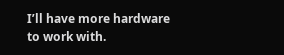I’ll have more hardware to work with.